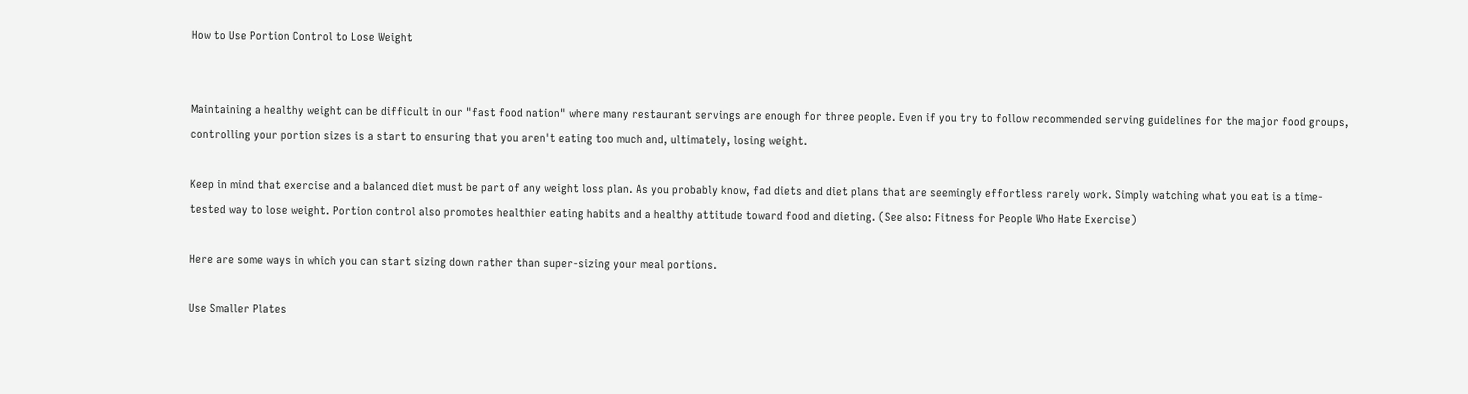How to Use Portion Control to Lose Weight


Maintaining a healthy weight can be difficult in our "fast food nation" where many restaurant servings are enough for three people. Even if you try to follow recommended serving guidelines for the major food groups, controlling your portion sizes is a start to ensuring that you aren't eating too much and, ultimately, losing weight.

Keep in mind that exercise and a balanced diet must be part of any weight loss plan. As you probably know, fad diets and diet plans that are seemingly effortless rarely work. Simply watching what you eat is a time-tested way to lose weight. Portion control also promotes healthier eating habits and a healthy attitude toward food and dieting. (See also: Fitness for People Who Hate Exercise)

Here are some ways in which you can start sizing down rather than super-sizing your meal portions.

Use Smaller Plates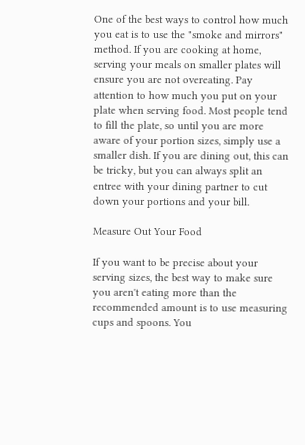One of the best ways to control how much you eat is to use the "smoke and mirrors" method. If you are cooking at home, serving your meals on smaller plates will ensure you are not overeating. Pay attention to how much you put on your plate when serving food. Most people tend to fill the plate, so until you are more aware of your portion sizes, simply use a smaller dish. If you are dining out, this can be tricky, but you can always split an entree with your dining partner to cut down your portions and your bill.

Measure Out Your Food

If you want to be precise about your serving sizes, the best way to make sure you aren't eating more than the recommended amount is to use measuring cups and spoons. You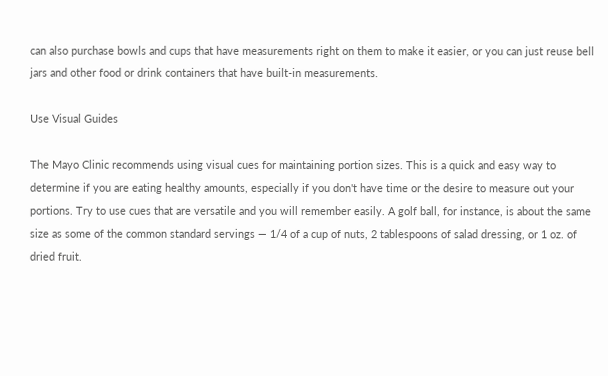can also purchase bowls and cups that have measurements right on them to make it easier, or you can just reuse bell jars and other food or drink containers that have built-in measurements.

Use Visual Guides

The Mayo Clinic recommends using visual cues for maintaining portion sizes. This is a quick and easy way to determine if you are eating healthy amounts, especially if you don't have time or the desire to measure out your portions. Try to use cues that are versatile and you will remember easily. A golf ball, for instance, is about the same size as some of the common standard servings — 1/4 of a cup of nuts, 2 tablespoons of salad dressing, or 1 oz. of dried fruit.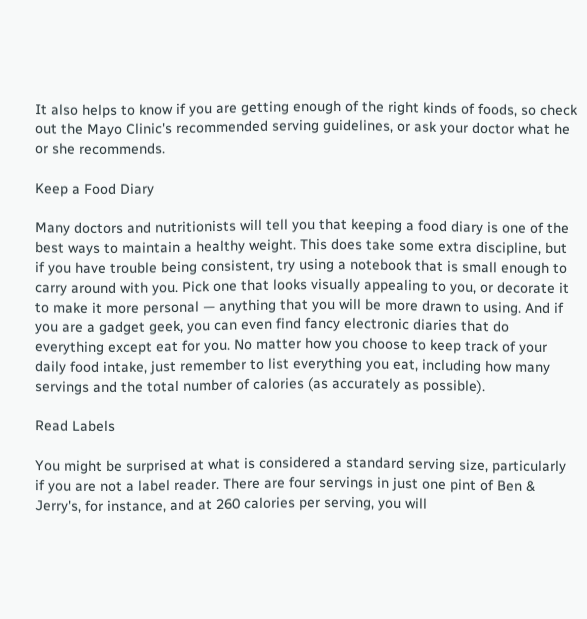It also helps to know if you are getting enough of the right kinds of foods, so check out the Mayo Clinic's recommended serving guidelines, or ask your doctor what he or she recommends.

Keep a Food Diary

Many doctors and nutritionists will tell you that keeping a food diary is one of the best ways to maintain a healthy weight. This does take some extra discipline, but if you have trouble being consistent, try using a notebook that is small enough to carry around with you. Pick one that looks visually appealing to you, or decorate it to make it more personal — anything that you will be more drawn to using. And if you are a gadget geek, you can even find fancy electronic diaries that do everything except eat for you. No matter how you choose to keep track of your daily food intake, just remember to list everything you eat, including how many servings and the total number of calories (as accurately as possible).

Read Labels

You might be surprised at what is considered a standard serving size, particularly if you are not a label reader. There are four servings in just one pint of Ben & Jerry's, for instance, and at 260 calories per serving, you will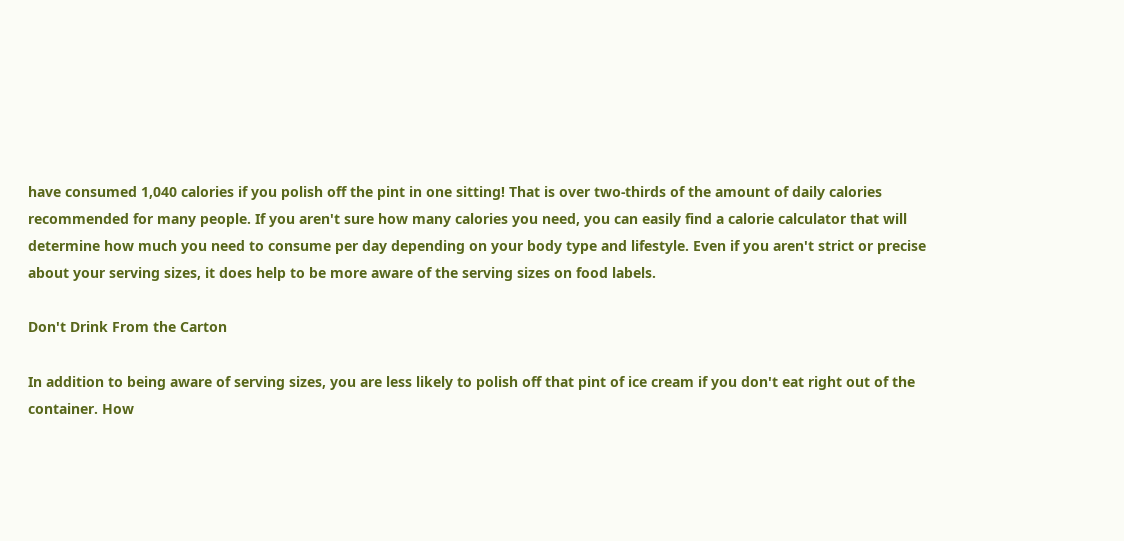have consumed 1,040 calories if you polish off the pint in one sitting! That is over two-thirds of the amount of daily calories recommended for many people. If you aren't sure how many calories you need, you can easily find a calorie calculator that will determine how much you need to consume per day depending on your body type and lifestyle. Even if you aren't strict or precise about your serving sizes, it does help to be more aware of the serving sizes on food labels.

Don't Drink From the Carton

In addition to being aware of serving sizes, you are less likely to polish off that pint of ice cream if you don't eat right out of the container. How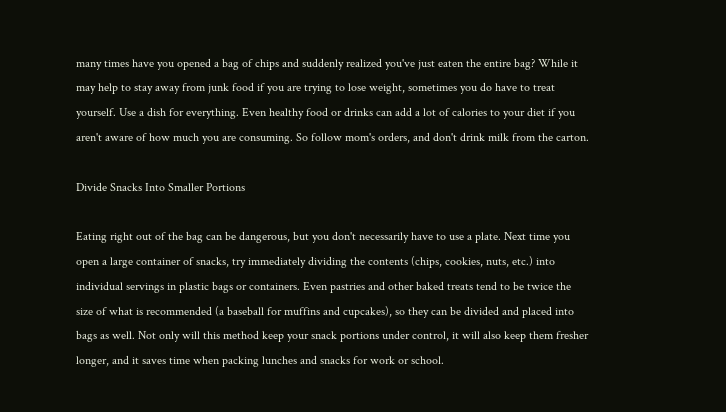many times have you opened a bag of chips and suddenly realized you've just eaten the entire bag? While it may help to stay away from junk food if you are trying to lose weight, sometimes you do have to treat yourself. Use a dish for everything. Even healthy food or drinks can add a lot of calories to your diet if you aren't aware of how much you are consuming. So follow mom's orders, and don't drink milk from the carton.

Divide Snacks Into Smaller Portions

Eating right out of the bag can be dangerous, but you don't necessarily have to use a plate. Next time you open a large container of snacks, try immediately dividing the contents (chips, cookies, nuts, etc.) into individual servings in plastic bags or containers. Even pastries and other baked treats tend to be twice the size of what is recommended (a baseball for muffins and cupcakes), so they can be divided and placed into bags as well. Not only will this method keep your snack portions under control, it will also keep them fresher longer, and it saves time when packing lunches and snacks for work or school.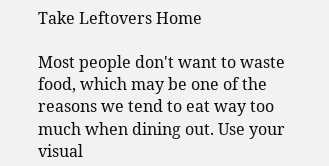Take Leftovers Home

Most people don't want to waste food, which may be one of the reasons we tend to eat way too much when dining out. Use your visual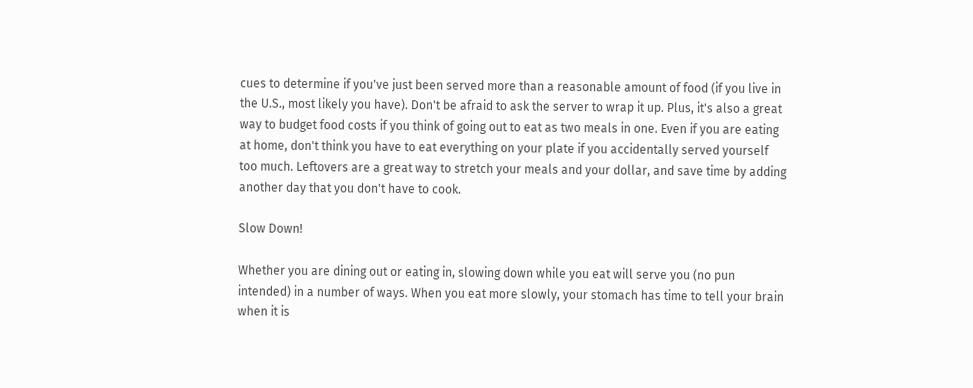cues to determine if you've just been served more than a reasonable amount of food (if you live in the U.S., most likely you have). Don't be afraid to ask the server to wrap it up. Plus, it's also a great way to budget food costs if you think of going out to eat as two meals in one. Even if you are eating at home, don't think you have to eat everything on your plate if you accidentally served yourself too much. Leftovers are a great way to stretch your meals and your dollar, and save time by adding another day that you don't have to cook.

Slow Down!

Whether you are dining out or eating in, slowing down while you eat will serve you (no pun intended) in a number of ways. When you eat more slowly, your stomach has time to tell your brain when it is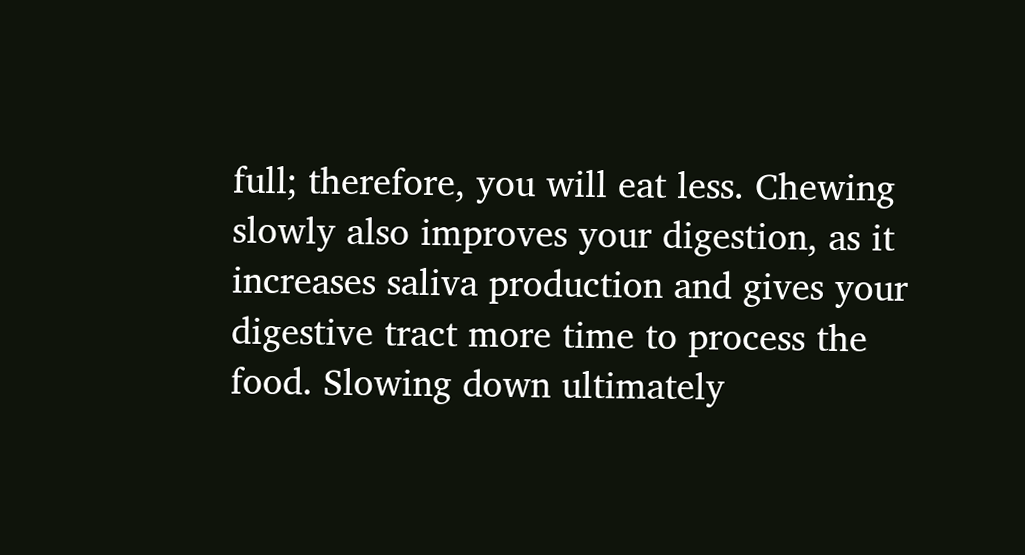full; therefore, you will eat less. Chewing slowly also improves your digestion, as it increases saliva production and gives your digestive tract more time to process the food. Slowing down ultimately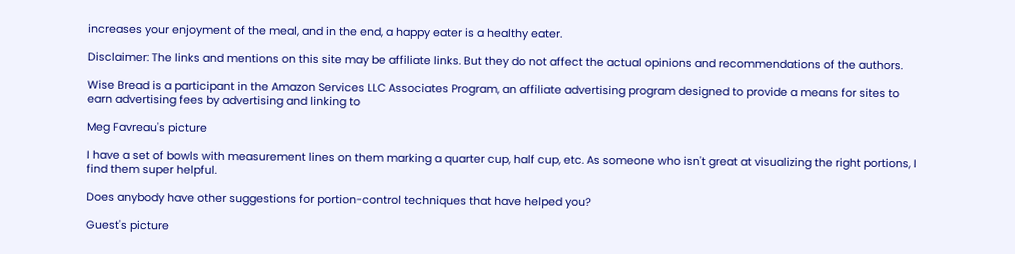increases your enjoyment of the meal, and in the end, a happy eater is a healthy eater.

Disclaimer: The links and mentions on this site may be affiliate links. But they do not affect the actual opinions and recommendations of the authors.

Wise Bread is a participant in the Amazon Services LLC Associates Program, an affiliate advertising program designed to provide a means for sites to earn advertising fees by advertising and linking to

Meg Favreau's picture

I have a set of bowls with measurement lines on them marking a quarter cup, half cup, etc. As someone who isn't great at visualizing the right portions, I find them super helpful.

Does anybody have other suggestions for portion-control techniques that have helped you?

Guest's picture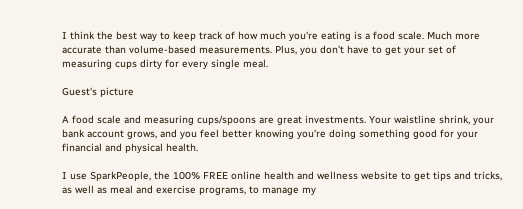I think the best way to keep track of how much you're eating is a food scale. Much more accurate than volume-based measurements. Plus, you don't have to get your set of measuring cups dirty for every single meal.

Guest's picture

A food scale and measuring cups/spoons are great investments. Your waistline shrink, your bank account grows, and you feel better knowing you're doing something good for your financial and physical health.

I use SparkPeople, the 100% FREE online health and wellness website to get tips and tricks, as well as meal and exercise programs, to manage my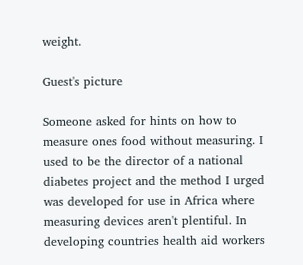weight.

Guest's picture

Someone asked for hints on how to measure ones food without measuring. I used to be the director of a national diabetes project and the method I urged was developed for use in Africa where measuring devices aren't plentiful. In developing countries health aid workers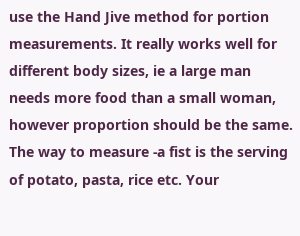use the Hand Jive method for portion measurements. It really works well for different body sizes, ie a large man needs more food than a small woman, however proportion should be the same. The way to measure -a fist is the serving of potato, pasta, rice etc. Your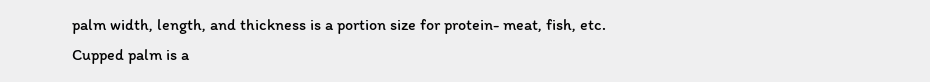palm width, length, and thickness is a portion size for protein- meat, fish, etc. Cupped palm is a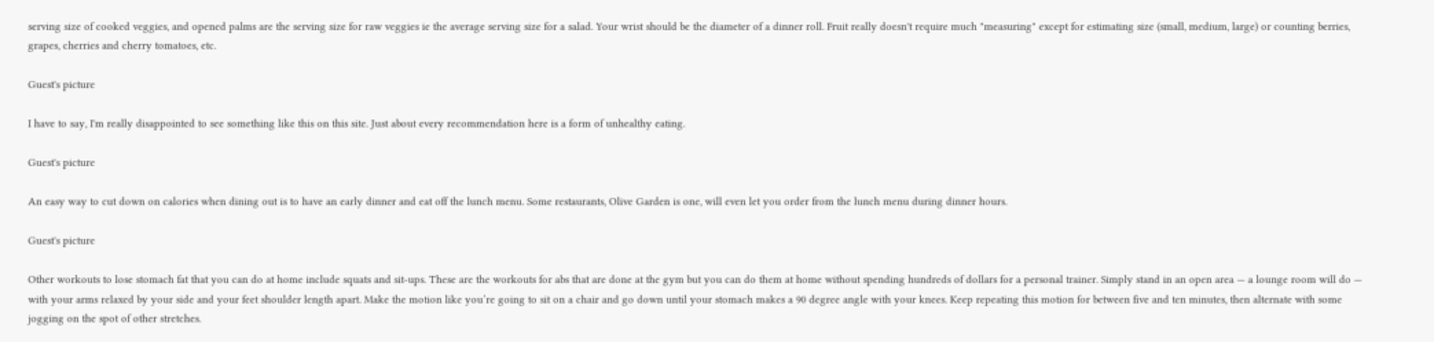serving size of cooked veggies, and opened palms are the serving size for raw veggies ie the average serving size for a salad. Your wrist should be the diameter of a dinner roll. Fruit really doesn't require much "measuring" except for estimating size (small, medium, large) or counting berries, grapes, cherries and cherry tomatoes, etc.

Guest's picture

I have to say, I'm really disappointed to see something like this on this site. Just about every recommendation here is a form of unhealthy eating.

Guest's picture

An easy way to cut down on calories when dining out is to have an early dinner and eat off the lunch menu. Some restaurants, Olive Garden is one, will even let you order from the lunch menu during dinner hours.

Guest's picture

Other workouts to lose stomach fat that you can do at home include squats and sit-ups. These are the workouts for abs that are done at the gym but you can do them at home without spending hundreds of dollars for a personal trainer. Simply stand in an open area — a lounge room will do — with your arms relaxed by your side and your feet shoulder length apart. Make the motion like you’re going to sit on a chair and go down until your stomach makes a 90 degree angle with your knees. Keep repeating this motion for between five and ten minutes, then alternate with some jogging on the spot of other stretches.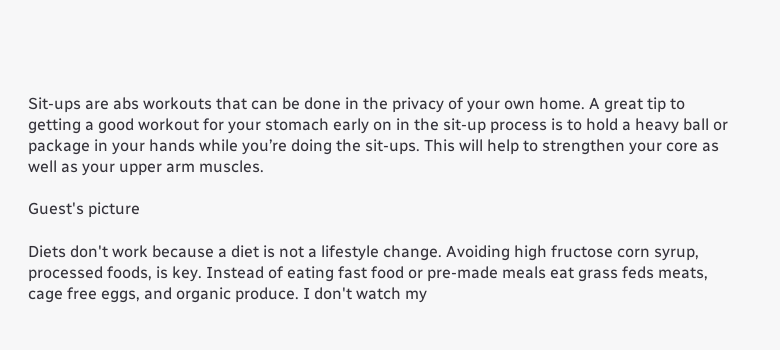Sit-ups are abs workouts that can be done in the privacy of your own home. A great tip to getting a good workout for your stomach early on in the sit-up process is to hold a heavy ball or package in your hands while you’re doing the sit-ups. This will help to strengthen your core as well as your upper arm muscles.

Guest's picture

Diets don't work because a diet is not a lifestyle change. Avoiding high fructose corn syrup, processed foods, is key. Instead of eating fast food or pre-made meals eat grass feds meats, cage free eggs, and organic produce. I don't watch my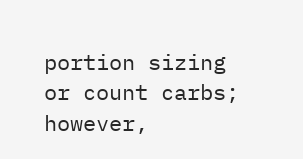portion sizing or count carbs; however,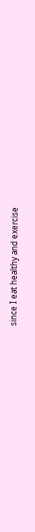since I eat healthy and exercise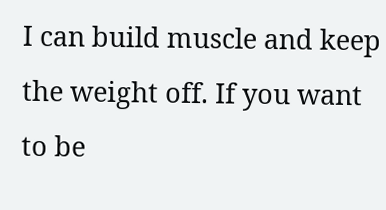I can build muscle and keep the weight off. If you want to be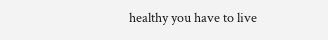healthy you have to live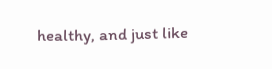healthy, and just like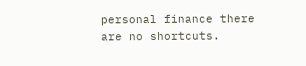personal finance there are no shortcuts.